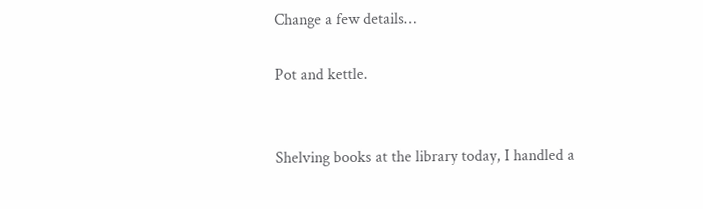Change a few details…

Pot and kettle.


Shelving books at the library today, I handled a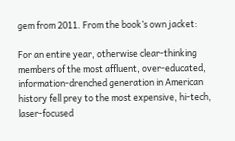gem from 2011. From the book’s own jacket:

For an entire year, otherwise clear-thinking members of the most affluent, over-educated, information-drenched generation in American history fell prey to the most expensive, hi-tech, laser-focused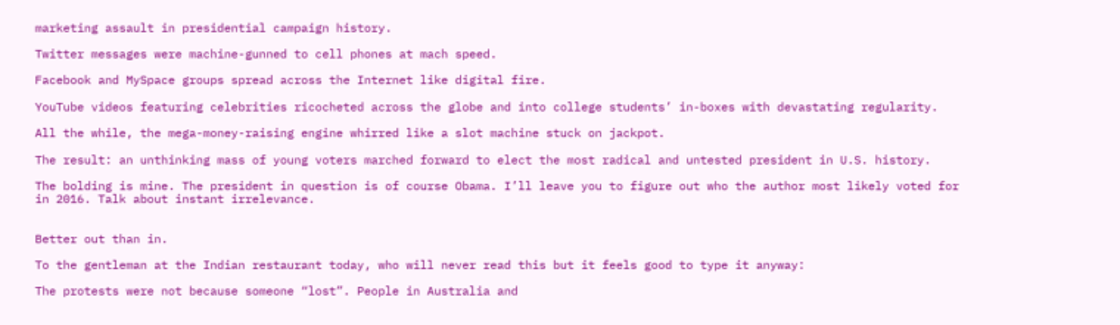marketing assault in presidential campaign history.

Twitter messages were machine-gunned to cell phones at mach speed.

Facebook and MySpace groups spread across the Internet like digital fire.

YouTube videos featuring celebrities ricocheted across the globe and into college students’ in-boxes with devastating regularity.

All the while, the mega-money-raising engine whirred like a slot machine stuck on jackpot.

The result: an unthinking mass of young voters marched forward to elect the most radical and untested president in U.S. history.

The bolding is mine. The president in question is of course Obama. I’ll leave you to figure out who the author most likely voted for in 2016. Talk about instant irrelevance.


Better out than in.

To the gentleman at the Indian restaurant today, who will never read this but it feels good to type it anyway:

The protests were not because someone “lost”. People in Australia and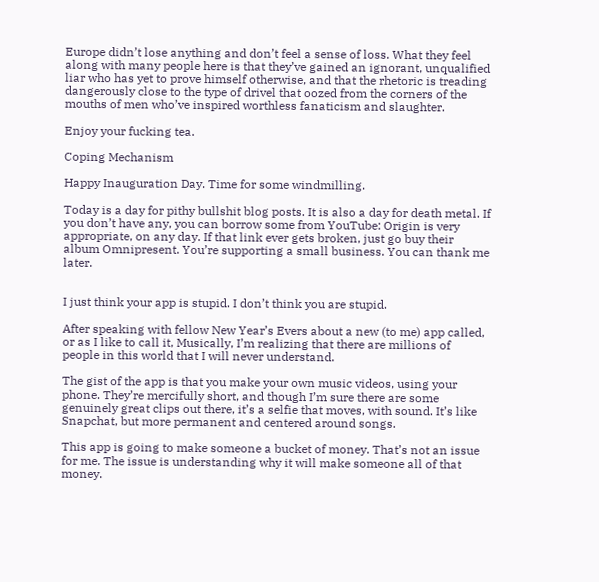Europe didn’t lose anything and don’t feel a sense of loss. What they feel along with many people here is that they’ve gained an ignorant, unqualified liar who has yet to prove himself otherwise, and that the rhetoric is treading dangerously close to the type of drivel that oozed from the corners of the mouths of men who’ve inspired worthless fanaticism and slaughter.

Enjoy your fucking tea.

Coping Mechanism

Happy Inauguration Day. Time for some windmilling.

Today is a day for pithy bullshit blog posts. It is also a day for death metal. If you don’t have any, you can borrow some from YouTube: Origin is very appropriate, on any day. If that link ever gets broken, just go buy their album Omnipresent. You’re supporting a small business. You can thank me later.


I just think your app is stupid. I don’t think you are stupid.

After speaking with fellow New Year’s Evers about a new (to me) app called, or as I like to call it, Musically, I’m realizing that there are millions of people in this world that I will never understand.

The gist of the app is that you make your own music videos, using your phone. They’re mercifully short, and though I’m sure there are some genuinely great clips out there, it’s a selfie that moves, with sound. It’s like Snapchat, but more permanent and centered around songs.

This app is going to make someone a bucket of money. That’s not an issue for me. The issue is understanding why it will make someone all of that money.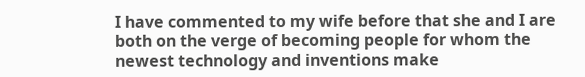I have commented to my wife before that she and I are both on the verge of becoming people for whom the newest technology and inventions make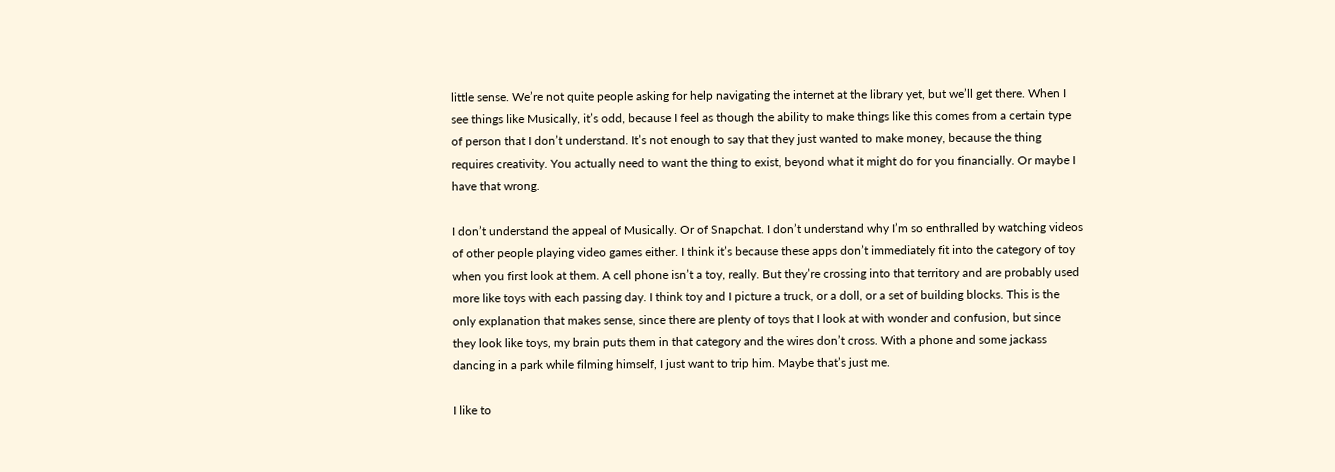little sense. We’re not quite people asking for help navigating the internet at the library yet, but we’ll get there. When I see things like Musically, it’s odd, because I feel as though the ability to make things like this comes from a certain type of person that I don’t understand. It’s not enough to say that they just wanted to make money, because the thing requires creativity. You actually need to want the thing to exist, beyond what it might do for you financially. Or maybe I have that wrong.

I don’t understand the appeal of Musically. Or of Snapchat. I don’t understand why I’m so enthralled by watching videos of other people playing video games either. I think it’s because these apps don’t immediately fit into the category of toy when you first look at them. A cell phone isn’t a toy, really. But they’re crossing into that territory and are probably used more like toys with each passing day. I think toy and I picture a truck, or a doll, or a set of building blocks. This is the only explanation that makes sense, since there are plenty of toys that I look at with wonder and confusion, but since they look like toys, my brain puts them in that category and the wires don’t cross. With a phone and some jackass dancing in a park while filming himself, I just want to trip him. Maybe that’s just me.

I like to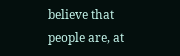believe that people are, at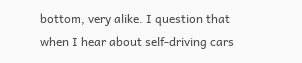bottom, very alike. I question that when I hear about self-driving cars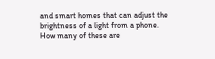and smart homes that can adjust the brightness of a light from a phone. How many of these are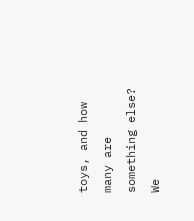toys, and how many are something else? We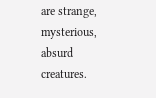are strange, mysterious, absurd creatures.